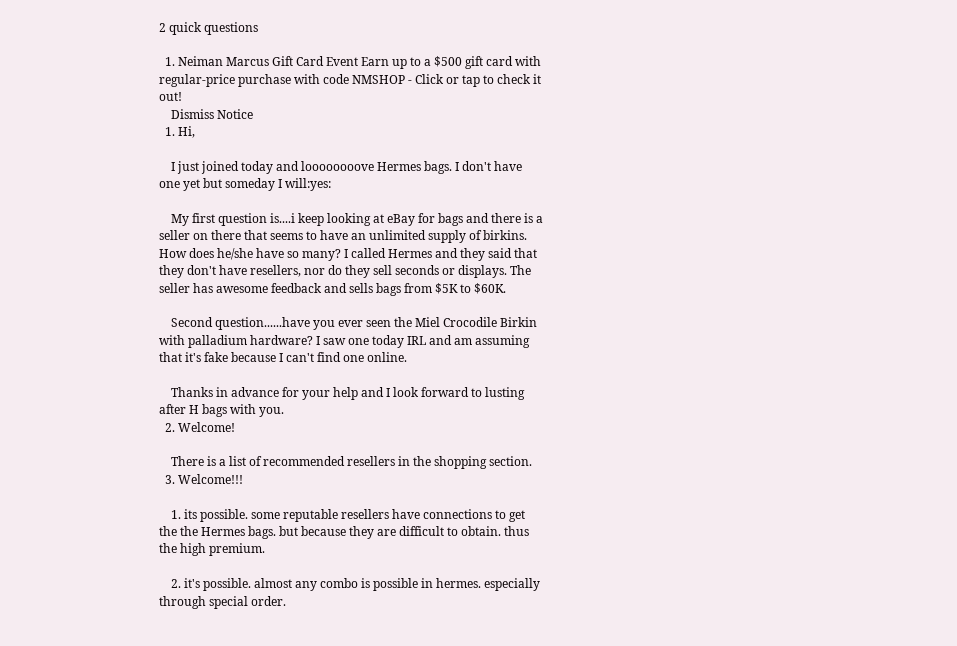2 quick questions

  1. Neiman Marcus Gift Card Event Earn up to a $500 gift card with regular-price purchase with code NMSHOP - Click or tap to check it out!
    Dismiss Notice
  1. Hi,

    I just joined today and loooooooove Hermes bags. I don't have one yet but someday I will:yes:

    My first question is....i keep looking at eBay for bags and there is a seller on there that seems to have an unlimited supply of birkins. How does he/she have so many? I called Hermes and they said that they don't have resellers, nor do they sell seconds or displays. The seller has awesome feedback and sells bags from $5K to $60K.

    Second question......have you ever seen the Miel Crocodile Birkin with palladium hardware? I saw one today IRL and am assuming that it's fake because I can't find one online.

    Thanks in advance for your help and I look forward to lusting after H bags with you.
  2. Welcome!

    There is a list of recommended resellers in the shopping section.
  3. Welcome!!!

    1. its possible. some reputable resellers have connections to get the the Hermes bags. but because they are difficult to obtain. thus the high premium.

    2. it's possible. almost any combo is possible in hermes. especially through special order.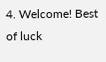4. Welcome! Best of luck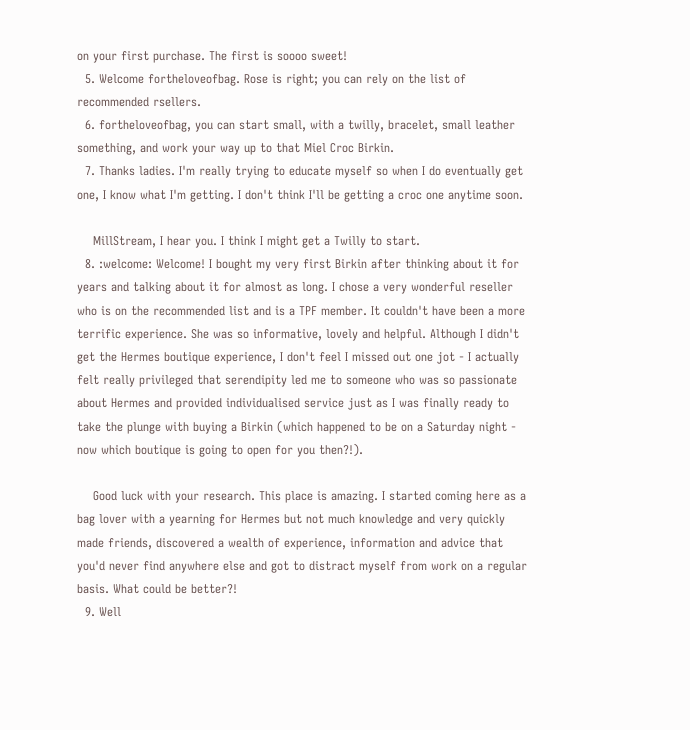on your first purchase. The first is soooo sweet!
  5. Welcome fortheloveofbag. Rose is right; you can rely on the list of recommended rsellers.
  6. fortheloveofbag, you can start small, with a twilly, bracelet, small leather something, and work your way up to that Miel Croc Birkin.
  7. Thanks ladies. I'm really trying to educate myself so when I do eventually get one, I know what I'm getting. I don't think I'll be getting a croc one anytime soon.

    MillStream, I hear you. I think I might get a Twilly to start.
  8. :welcome: Welcome! I bought my very first Birkin after thinking about it for years and talking about it for almost as long. I chose a very wonderful reseller who is on the recommended list and is a TPF member. It couldn't have been a more terrific experience. She was so informative, lovely and helpful. Although I didn't get the Hermes boutique experience, I don't feel I missed out one jot - I actually felt really privileged that serendipity led me to someone who was so passionate about Hermes and provided individualised service just as I was finally ready to take the plunge with buying a Birkin (which happened to be on a Saturday night - now which boutique is going to open for you then?!).

    Good luck with your research. This place is amazing. I started coming here as a bag lover with a yearning for Hermes but not much knowledge and very quickly made friends, discovered a wealth of experience, information and advice that you'd never find anywhere else and got to distract myself from work on a regular basis. What could be better?!
  9. Well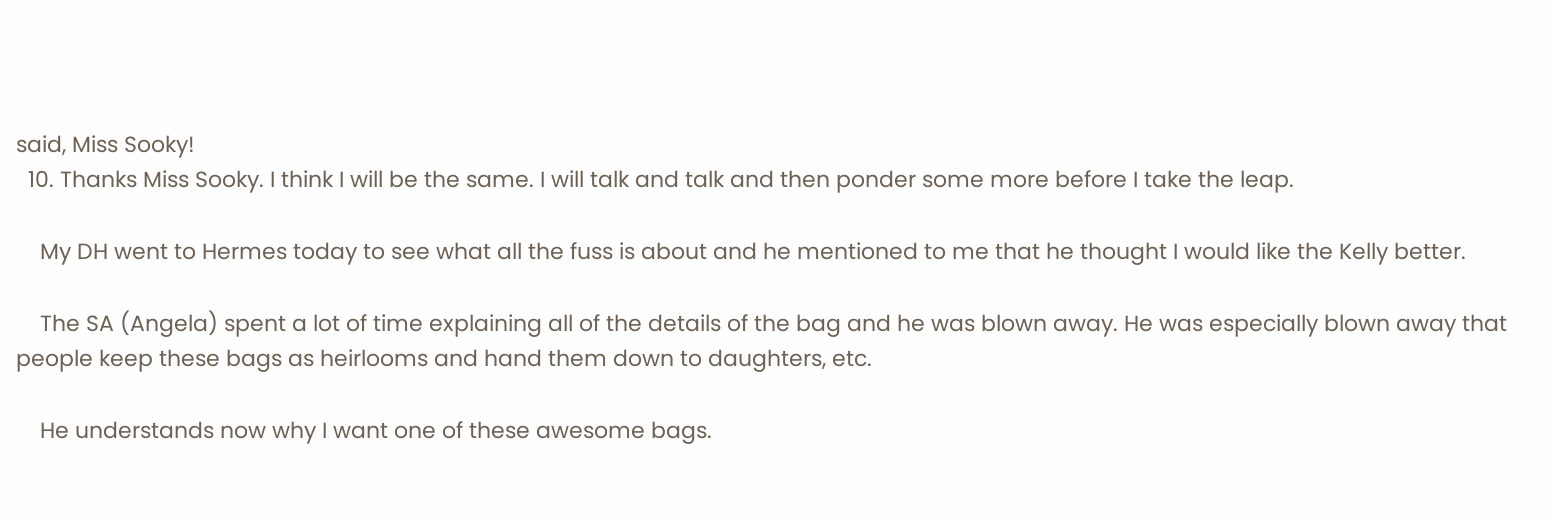said, Miss Sooky!
  10. Thanks Miss Sooky. I think I will be the same. I will talk and talk and then ponder some more before I take the leap.

    My DH went to Hermes today to see what all the fuss is about and he mentioned to me that he thought I would like the Kelly better.

    The SA (Angela) spent a lot of time explaining all of the details of the bag and he was blown away. He was especially blown away that people keep these bags as heirlooms and hand them down to daughters, etc.

    He understands now why I want one of these awesome bags.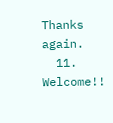Thanks again.
  11. Welcome!!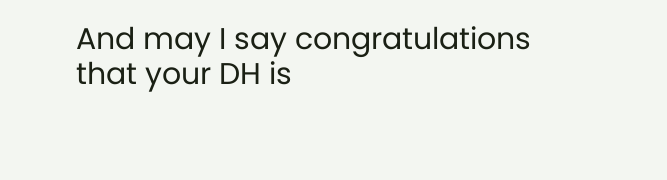And may I say congratulations that your DH is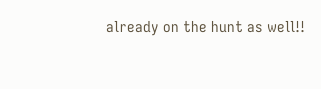already on the hunt as well!!